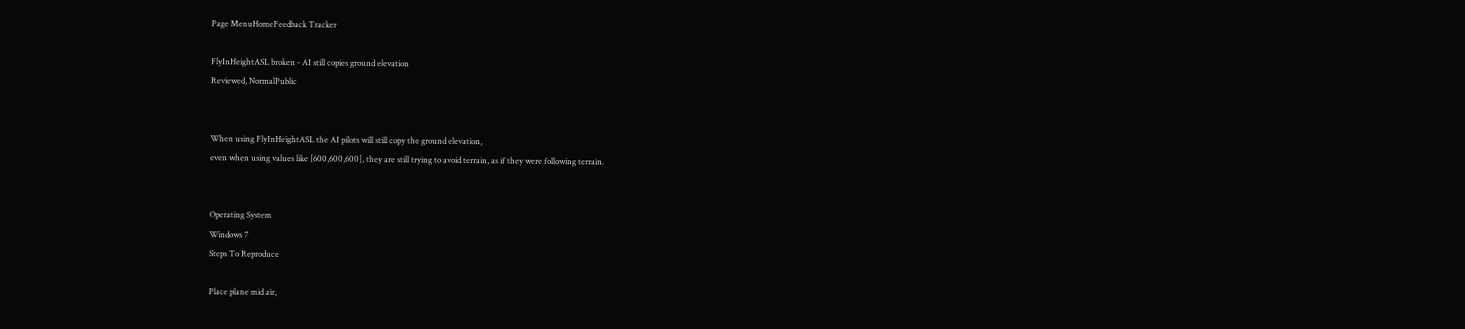Page MenuHomeFeedback Tracker

FlyInHeightASL broken - AI still copies ground elevation
Reviewed, NormalPublic


When using FlyInHeightASL the AI pilots will still copy the ground elevation,
even when using values like [600,600,600], they are still trying to avoid terrain, as if they were following terrain.


Operating System
Windows 7
Steps To Reproduce

Place plane mid air,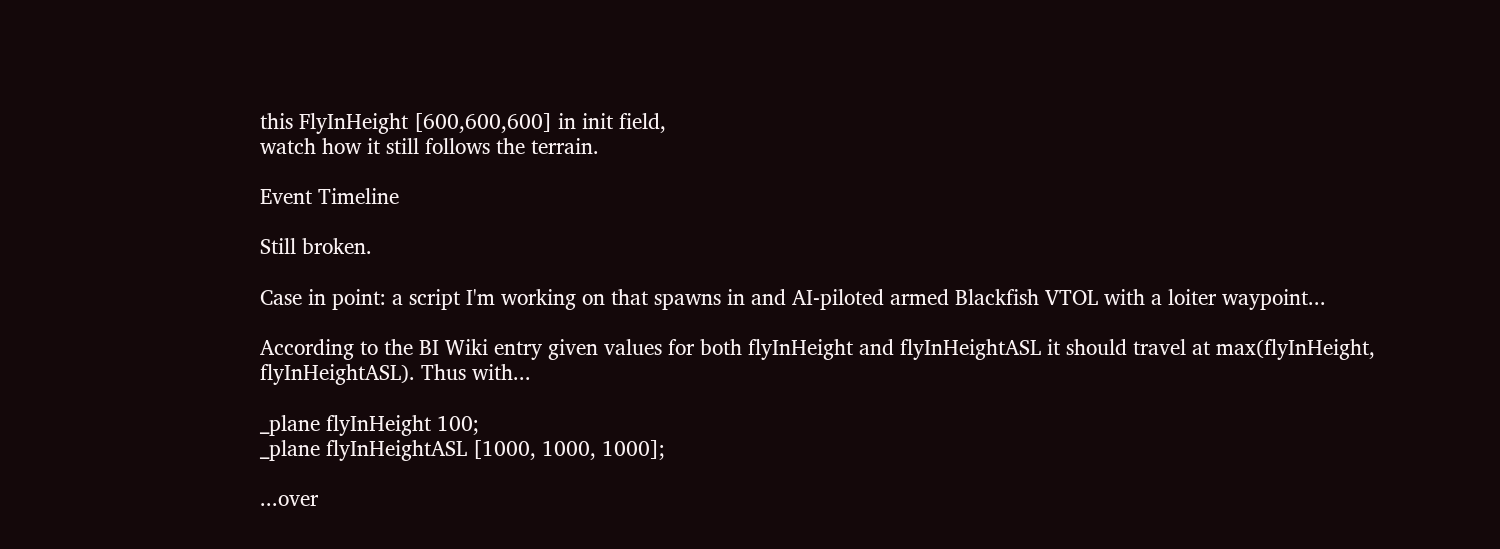this FlyInHeight [600,600,600] in init field,
watch how it still follows the terrain.

Event Timeline

Still broken.

Case in point: a script I'm working on that spawns in and AI-piloted armed Blackfish VTOL with a loiter waypoint...

According to the BI Wiki entry given values for both flyInHeight and flyInHeightASL it should travel at max(flyInHeight, flyInHeightASL). Thus with...

_plane flyInHeight 100;
_plane flyInHeightASL [1000, 1000, 1000];

...over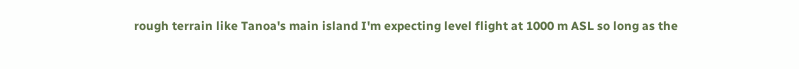rough terrain like Tanoa's main island I'm expecting level flight at 1000 m ASL so long as the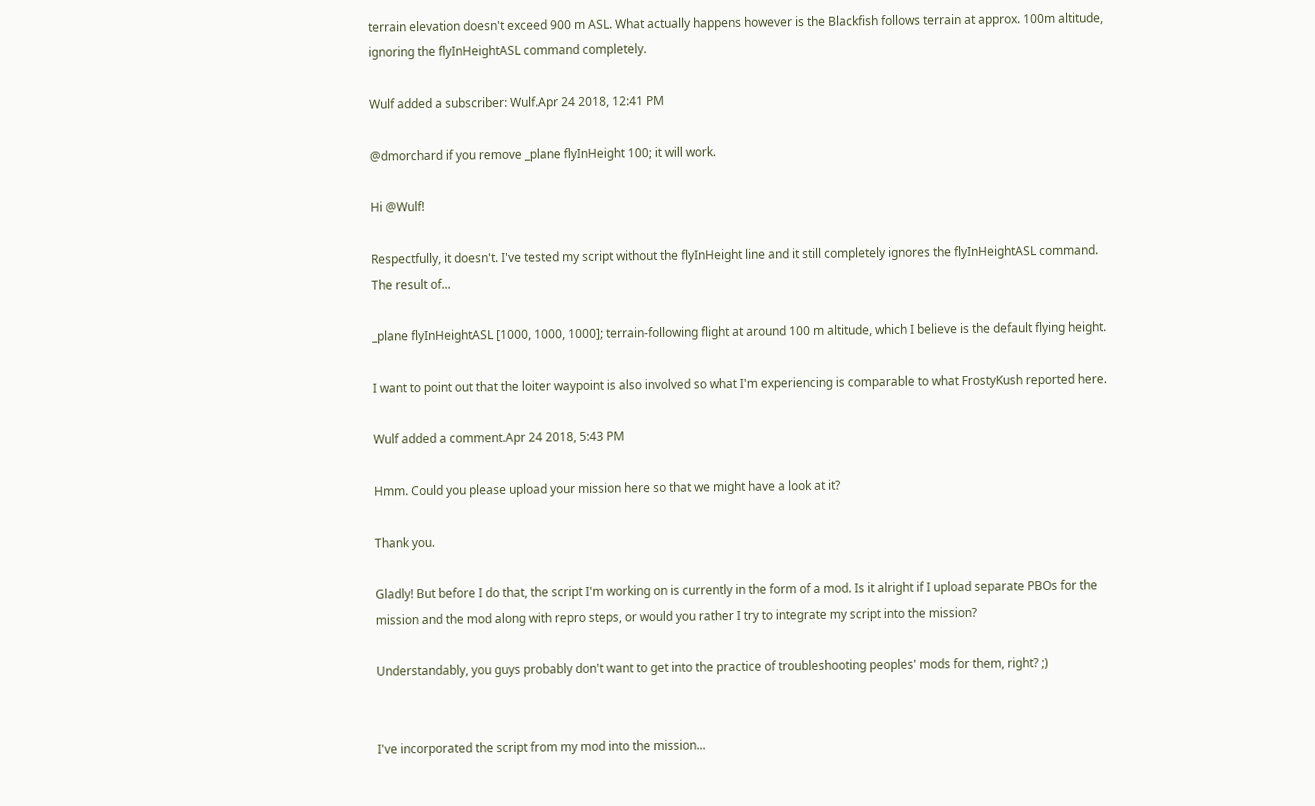terrain elevation doesn't exceed 900 m ASL. What actually happens however is the Blackfish follows terrain at approx. 100m altitude, ignoring the flyInHeightASL command completely.

Wulf added a subscriber: Wulf.Apr 24 2018, 12:41 PM

@dmorchard if you remove _plane flyInHeight 100; it will work.

Hi @Wulf!

Respectfully, it doesn't. I've tested my script without the flyInHeight line and it still completely ignores the flyInHeightASL command. The result of...

_plane flyInHeightASL [1000, 1000, 1000]; terrain-following flight at around 100 m altitude, which I believe is the default flying height.

I want to point out that the loiter waypoint is also involved so what I'm experiencing is comparable to what FrostyKush reported here.

Wulf added a comment.Apr 24 2018, 5:43 PM

Hmm. Could you please upload your mission here so that we might have a look at it?

Thank you.

Gladly! But before I do that, the script I'm working on is currently in the form of a mod. Is it alright if I upload separate PBOs for the mission and the mod along with repro steps, or would you rather I try to integrate my script into the mission?

Understandably, you guys probably don't want to get into the practice of troubleshooting peoples' mods for them, right? ;)


I've incorporated the script from my mod into the mission...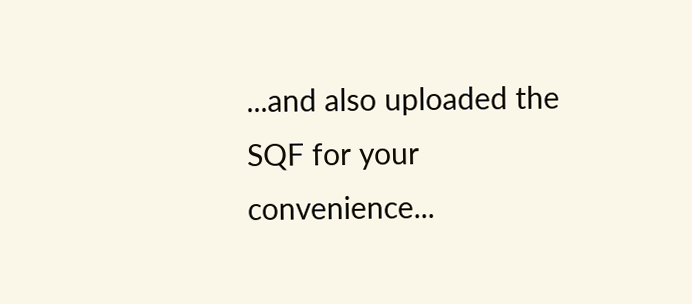...and also uploaded the SQF for your convenience...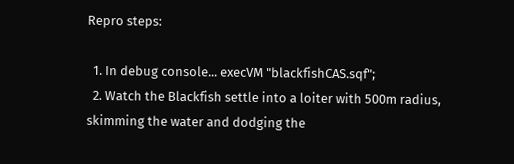Repro steps:

  1. In debug console... execVM "blackfishCAS.sqf";
  2. Watch the Blackfish settle into a loiter with 500m radius, skimming the water and dodging the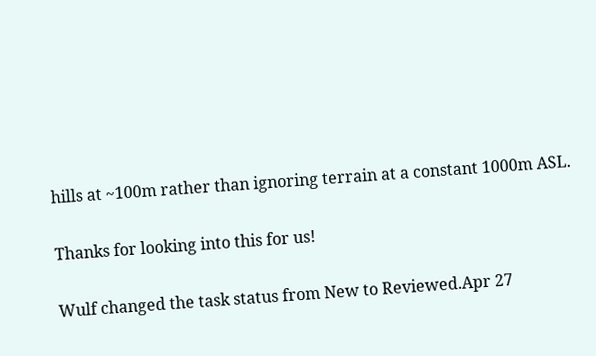hills at ~100m rather than ignoring terrain at a constant 1000m ASL.

Thanks for looking into this for us!

Wulf changed the task status from New to Reviewed.Apr 27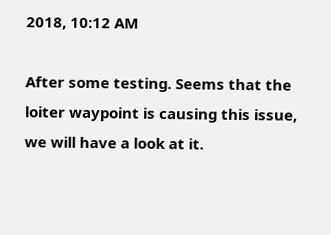2018, 10:12 AM

After some testing. Seems that the loiter waypoint is causing this issue, we will have a look at it.